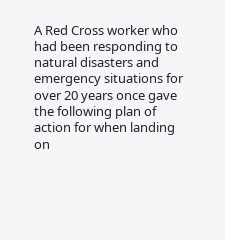A Red Cross worker who had been responding to natural disasters and emergency situations for over 20 years once gave the following plan of action for when landing on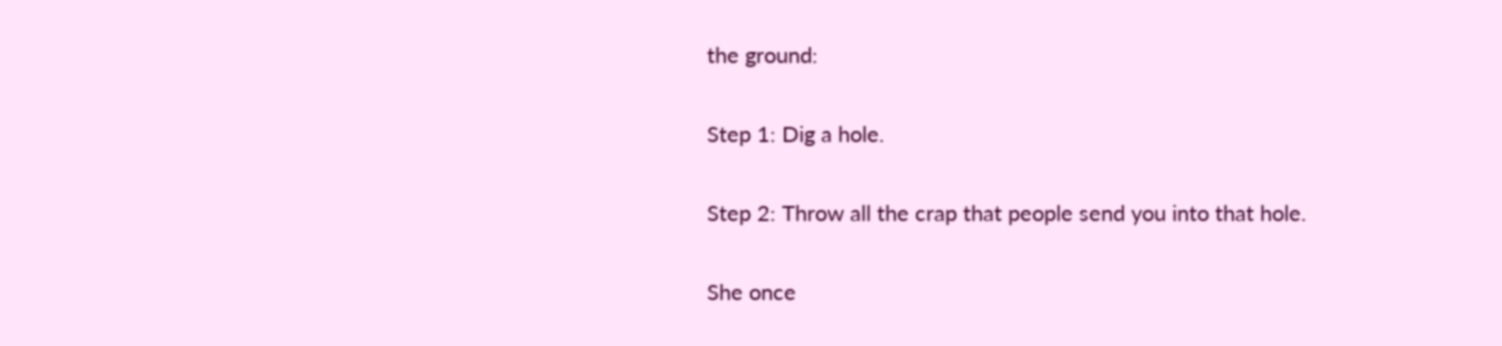the ground:

Step 1: Dig a hole.

Step 2: Throw all the crap that people send you into that hole.

She once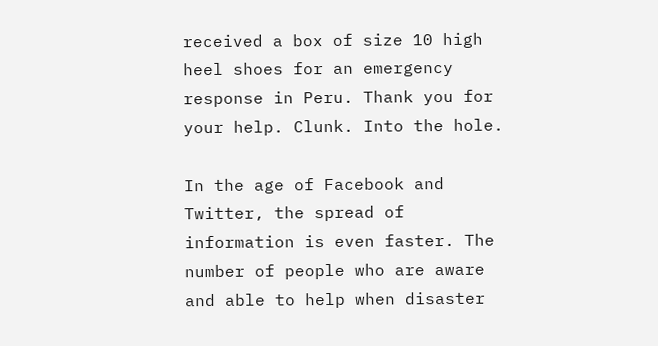received a box of size 10 high heel shoes for an emergency response in Peru. Thank you for your help. Clunk. Into the hole.

In the age of Facebook and Twitter, the spread of information is even faster. The number of people who are aware and able to help when disaster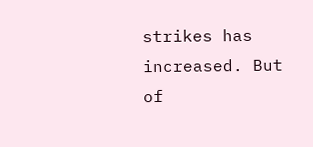strikes has increased. But of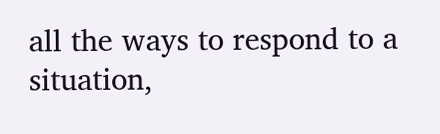all the ways to respond to a situation,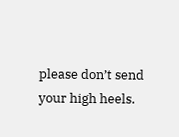please don’t send your high heels.